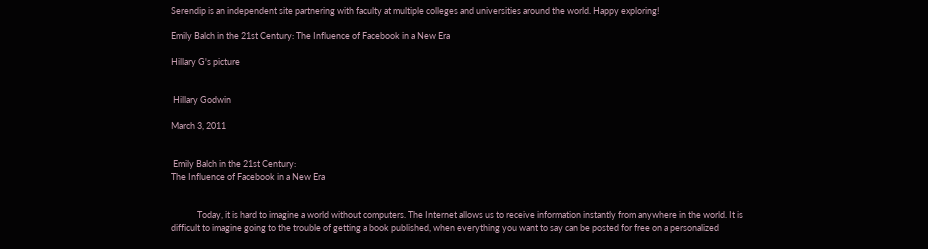Serendip is an independent site partnering with faculty at multiple colleges and universities around the world. Happy exploring!

Emily Balch in the 21st Century: The Influence of Facebook in a New Era

Hillary G's picture


 Hillary Godwin

March 3, 2011


 Emily Balch in the 21st Century:
The Influence of Facebook in a New Era


             Today, it is hard to imagine a world without computers. The Internet allows us to receive information instantly from anywhere in the world. It is difficult to imagine going to the trouble of getting a book published, when everything you want to say can be posted for free on a personalized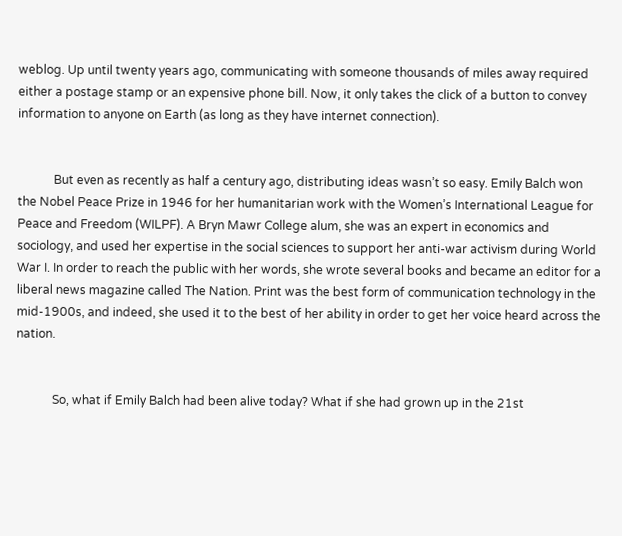weblog. Up until twenty years ago, communicating with someone thousands of miles away required either a postage stamp or an expensive phone bill. Now, it only takes the click of a button to convey information to anyone on Earth (as long as they have internet connection).


            But even as recently as half a century ago, distributing ideas wasn’t so easy. Emily Balch won the Nobel Peace Prize in 1946 for her humanitarian work with the Women’s International League for Peace and Freedom (WILPF). A Bryn Mawr College alum, she was an expert in economics and sociology, and used her expertise in the social sciences to support her anti-war activism during World War I. In order to reach the public with her words, she wrote several books and became an editor for a liberal news magazine called The Nation. Print was the best form of communication technology in the mid-1900s, and indeed, she used it to the best of her ability in order to get her voice heard across the nation.


            So, what if Emily Balch had been alive today? What if she had grown up in the 21st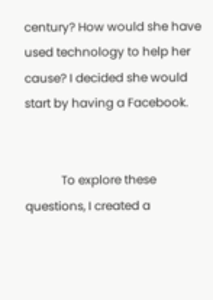century? How would she have used technology to help her cause? I decided she would start by having a Facebook.


            To explore these questions, I created a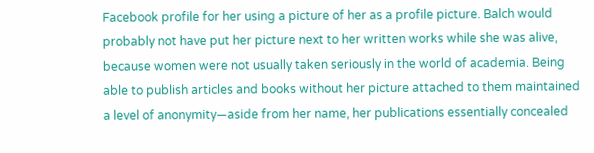Facebook profile for her using a picture of her as a profile picture. Balch would probably not have put her picture next to her written works while she was alive, because women were not usually taken seriously in the world of academia. Being able to publish articles and books without her picture attached to them maintained a level of anonymity—aside from her name, her publications essentially concealed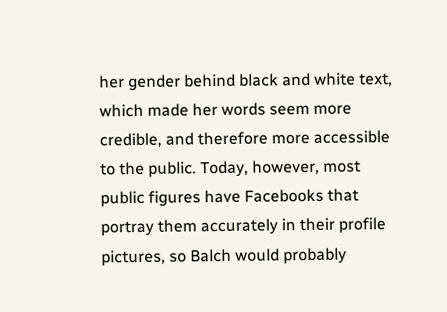her gender behind black and white text, which made her words seem more credible, and therefore more accessible to the public. Today, however, most public figures have Facebooks that portray them accurately in their profile pictures, so Balch would probably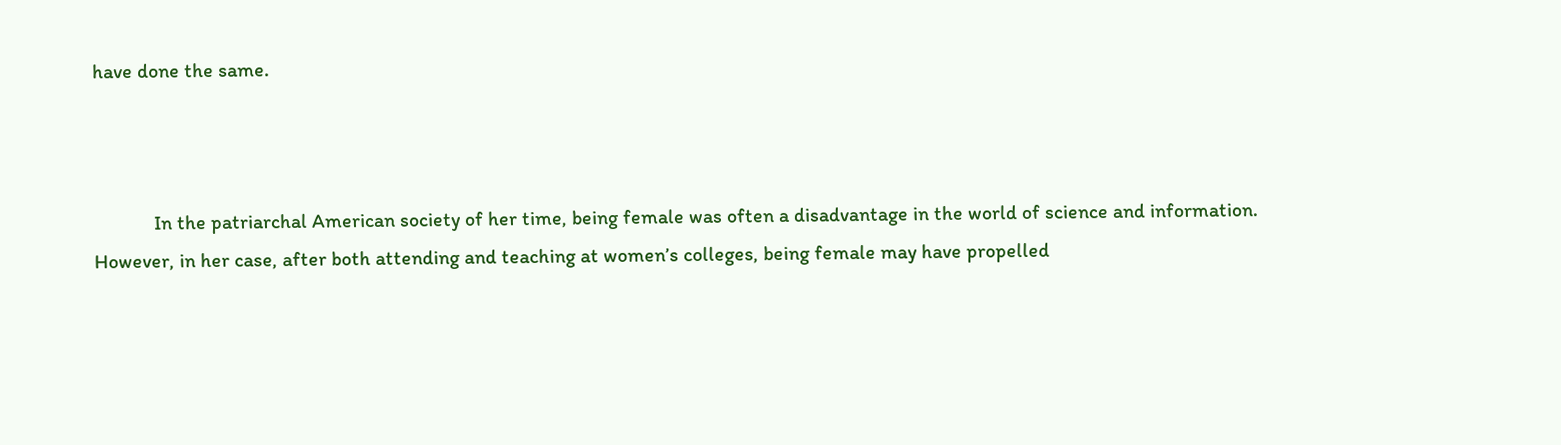have done the same.



            In the patriarchal American society of her time, being female was often a disadvantage in the world of science and information. However, in her case, after both attending and teaching at women’s colleges, being female may have propelled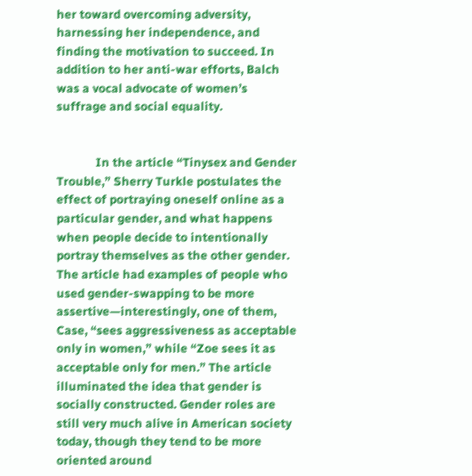her toward overcoming adversity, harnessing her independence, and finding the motivation to succeed. In addition to her anti-war efforts, Balch was a vocal advocate of women’s suffrage and social equality.


             In the article “Tinysex and Gender Trouble,” Sherry Turkle postulates the effect of portraying oneself online as a particular gender, and what happens when people decide to intentionally portray themselves as the other gender. The article had examples of people who used gender-swapping to be more assertive—interestingly, one of them, Case, “sees aggressiveness as acceptable only in women,” while “Zoe sees it as acceptable only for men.” The article illuminated the idea that gender is socially constructed. Gender roles are still very much alive in American society today, though they tend to be more oriented around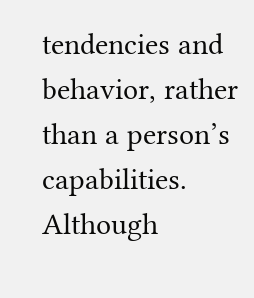tendencies and behavior, rather than a person’s capabilities. Although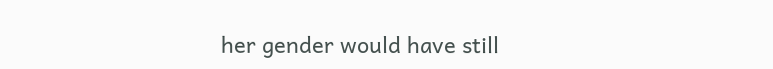her gender would have still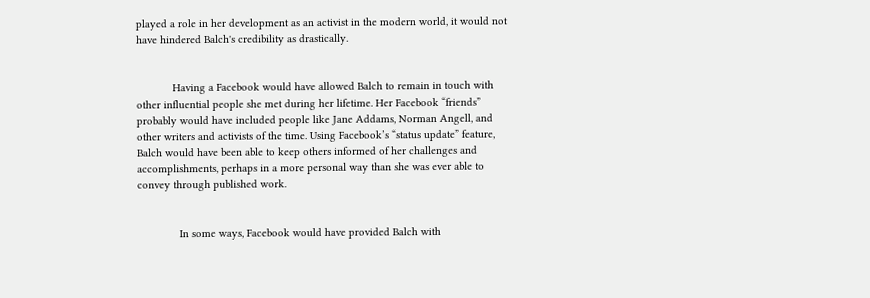played a role in her development as an activist in the modern world, it would not have hindered Balch's credibility as drastically.


            Having a Facebook would have allowed Balch to remain in touch with other influential people she met during her lifetime. Her Facebook “friends” probably would have included people like Jane Addams, Norman Angell, and other writers and activists of the time. Using Facebook’s “status update” feature, Balch would have been able to keep others informed of her challenges and accomplishments, perhaps in a more personal way than she was ever able to convey through published work.


              In some ways, Facebook would have provided Balch with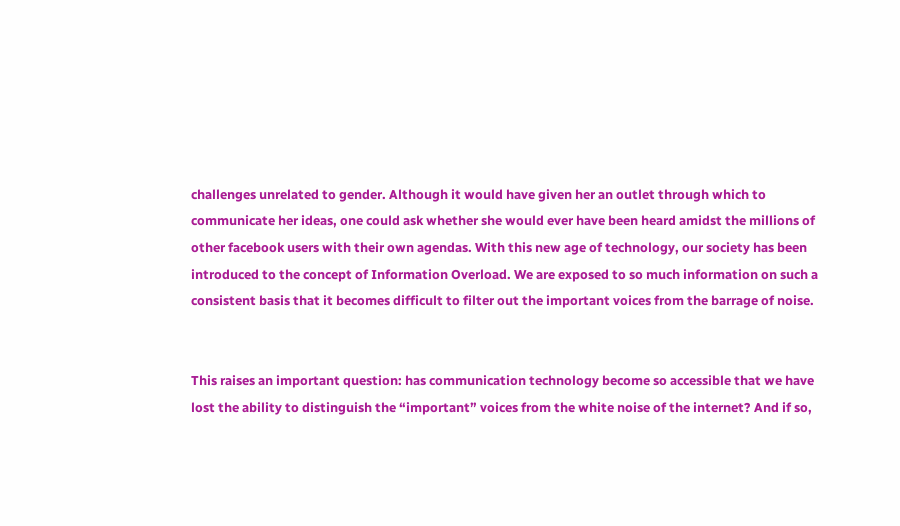challenges unrelated to gender. Although it would have given her an outlet through which to communicate her ideas, one could ask whether she would ever have been heard amidst the millions of other facebook users with their own agendas. With this new age of technology, our society has been introduced to the concept of Information Overload. We are exposed to so much information on such a consistent basis that it becomes difficult to filter out the important voices from the barrage of noise.


This raises an important question: has communication technology become so accessible that we have lost the ability to distinguish the “important” voices from the white noise of the internet? And if so,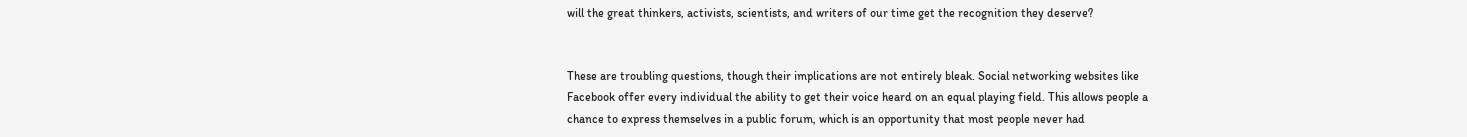will the great thinkers, activists, scientists, and writers of our time get the recognition they deserve?


These are troubling questions, though their implications are not entirely bleak. Social networking websites like Facebook offer every individual the ability to get their voice heard on an equal playing field. This allows people a chance to express themselves in a public forum, which is an opportunity that most people never had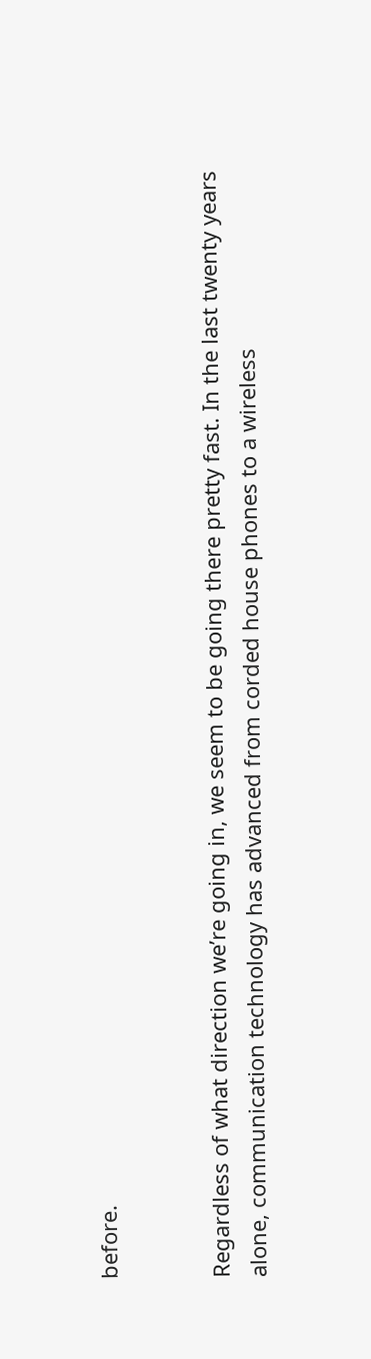before.


Regardless of what direction we’re going in, we seem to be going there pretty fast. In the last twenty years alone, communication technology has advanced from corded house phones to a wireless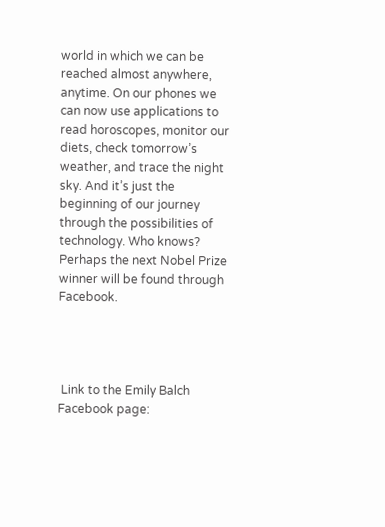world in which we can be reached almost anywhere, anytime. On our phones we can now use applications to read horoscopes, monitor our diets, check tomorrow’s weather, and trace the night sky. And it’s just the beginning of our journey through the possibilities of technology. Who knows? Perhaps the next Nobel Prize winner will be found through Facebook.




 Link to the Emily Balch Facebook page: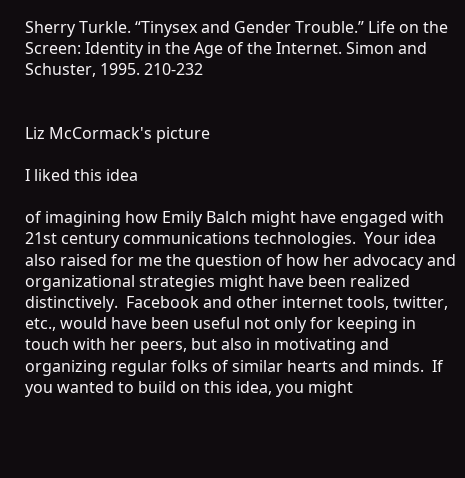Sherry Turkle. “Tinysex and Gender Trouble.” Life on the Screen: Identity in the Age of the Internet. Simon and Schuster, 1995. 210-232


Liz McCormack's picture

I liked this idea

of imagining how Emily Balch might have engaged with 21st century communications technologies.  Your idea also raised for me the question of how her advocacy and organizational strategies might have been realized distinctively.  Facebook and other internet tools, twitter, etc., would have been useful not only for keeping in touch with her peers, but also in motivating and organizing regular folks of similar hearts and minds.  If you wanted to build on this idea, you might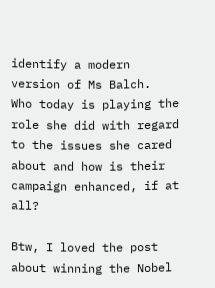identify a modern version of Ms Balch.  Who today is playing the role she did with regard to the issues she cared about and how is their campaign enhanced, if at all?

Btw, I loved the post about winning the Nobel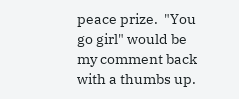peace prize.  "You go girl" would be my comment back with a thumbs up.